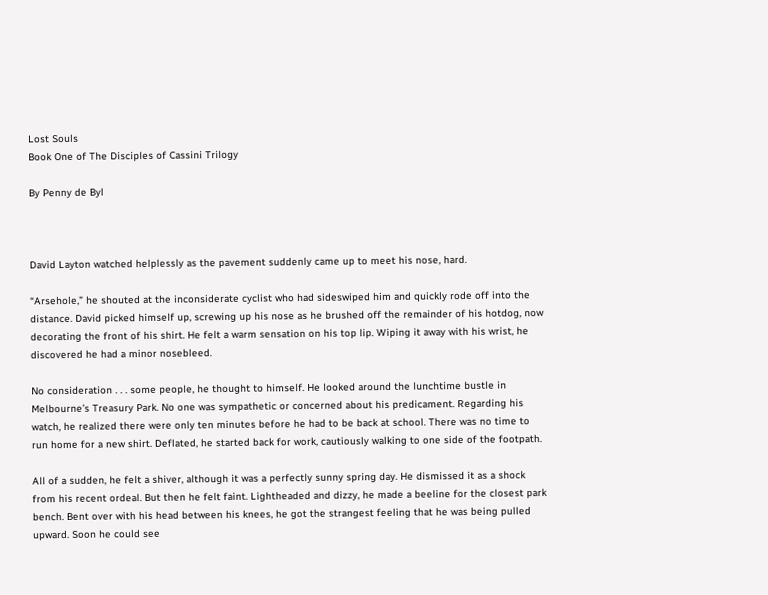Lost Souls
Book One of The Disciples of Cassini Trilogy

By Penny de Byl



David Layton watched helplessly as the pavement suddenly came up to meet his nose, hard.

“Arsehole,” he shouted at the inconsiderate cyclist who had sideswiped him and quickly rode off into the distance. David picked himself up, screwing up his nose as he brushed off the remainder of his hotdog, now decorating the front of his shirt. He felt a warm sensation on his top lip. Wiping it away with his wrist, he discovered he had a minor nosebleed.

No consideration . . . some people, he thought to himself. He looked around the lunchtime bustle in Melbourne’s Treasury Park. No one was sympathetic or concerned about his predicament. Regarding his watch, he realized there were only ten minutes before he had to be back at school. There was no time to run home for a new shirt. Deflated, he started back for work, cautiously walking to one side of the footpath.

All of a sudden, he felt a shiver, although it was a perfectly sunny spring day. He dismissed it as a shock from his recent ordeal. But then he felt faint. Lightheaded and dizzy, he made a beeline for the closest park bench. Bent over with his head between his knees, he got the strangest feeling that he was being pulled upward. Soon he could see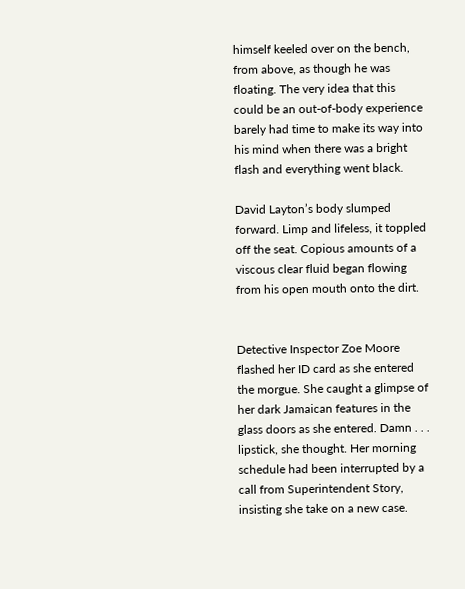himself keeled over on the bench, from above, as though he was floating. The very idea that this could be an out-of-body experience barely had time to make its way into his mind when there was a bright flash and everything went black.

David Layton’s body slumped forward. Limp and lifeless, it toppled off the seat. Copious amounts of a viscous clear fluid began flowing from his open mouth onto the dirt.


Detective Inspector Zoe Moore flashed her ID card as she entered the morgue. She caught a glimpse of her dark Jamaican features in the glass doors as she entered. Damn . . . lipstick, she thought. Her morning schedule had been interrupted by a call from Superintendent Story, insisting she take on a new case.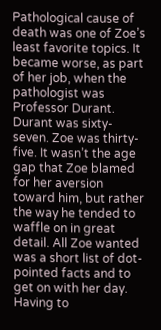Pathological cause of death was one of Zoe’s least favorite topics. It became worse, as part of her job, when the pathologist was Professor Durant. Durant was sixty-seven. Zoe was thirty- five. It wasn’t the age gap that Zoe blamed for her aversion toward him, but rather the way he tended to waffle on in great detail. All Zoe wanted was a short list of dot-pointed facts and to get on with her day. Having to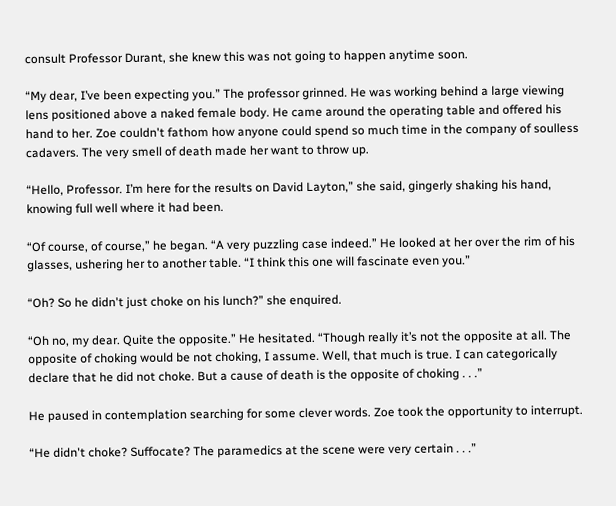consult Professor Durant, she knew this was not going to happen anytime soon.

“My dear, I’ve been expecting you.” The professor grinned. He was working behind a large viewing lens positioned above a naked female body. He came around the operating table and offered his hand to her. Zoe couldn't fathom how anyone could spend so much time in the company of soulless cadavers. The very smell of death made her want to throw up.

“Hello, Professor. I’m here for the results on David Layton,” she said, gingerly shaking his hand, knowing full well where it had been.

“Of course, of course,” he began. “A very puzzling case indeed.” He looked at her over the rim of his glasses, ushering her to another table. “I think this one will fascinate even you.”

“Oh? So he didn't just choke on his lunch?” she enquired.

“Oh no, my dear. Quite the opposite.” He hesitated. “Though really it’s not the opposite at all. The opposite of choking would be not choking, I assume. Well, that much is true. I can categorically declare that he did not choke. But a cause of death is the opposite of choking . . .”

He paused in contemplation searching for some clever words. Zoe took the opportunity to interrupt.

“He didn't choke? Suffocate? The paramedics at the scene were very certain . . .”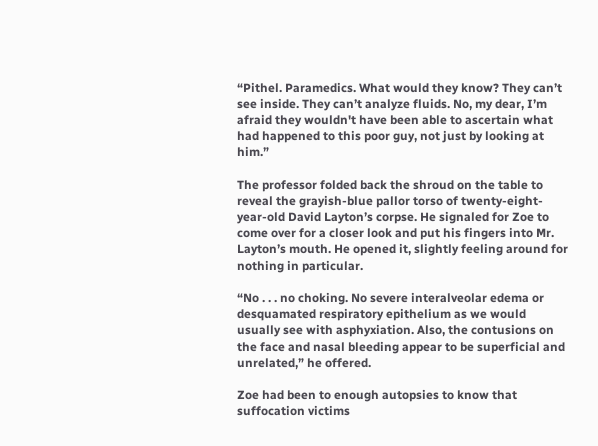“Pithel. Paramedics. What would they know? They can’t see inside. They can’t analyze fluids. No, my dear, I’m afraid they wouldn't have been able to ascertain what had happened to this poor guy, not just by looking at him.”

The professor folded back the shroud on the table to reveal the grayish-blue pallor torso of twenty-eight-year-old David Layton’s corpse. He signaled for Zoe to come over for a closer look and put his fingers into Mr. Layton’s mouth. He opened it, slightly feeling around for nothing in particular.

“No . . . no choking. No severe interalveolar edema or desquamated respiratory epithelium as we would usually see with asphyxiation. Also, the contusions on the face and nasal bleeding appear to be superficial and unrelated,” he offered.

Zoe had been to enough autopsies to know that suffocation victims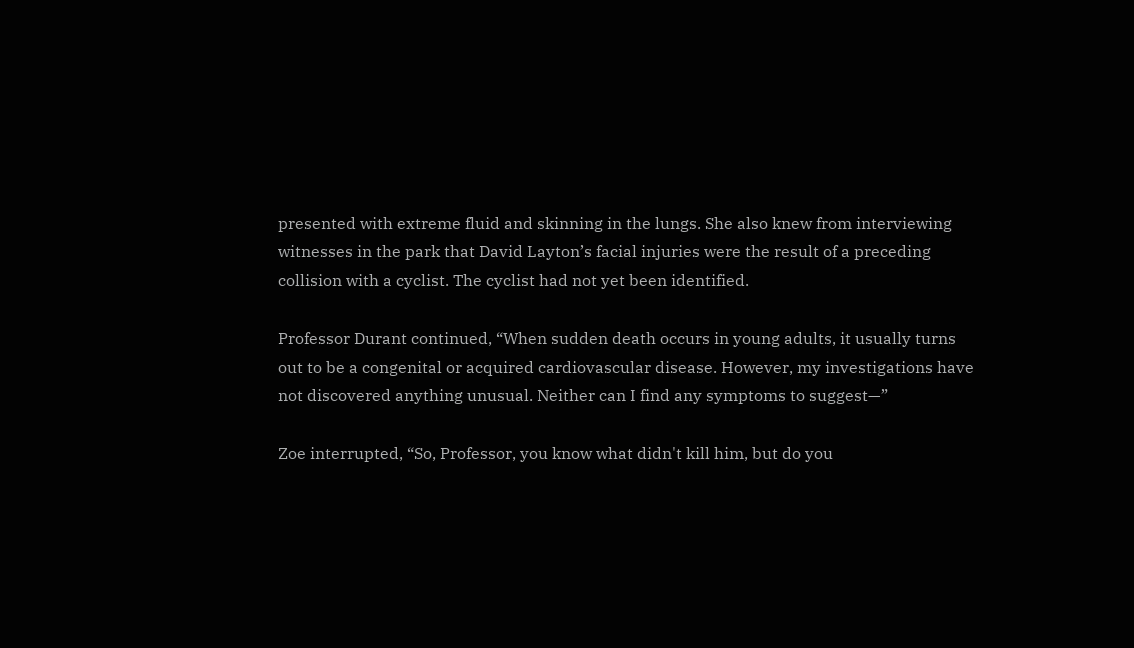presented with extreme fluid and skinning in the lungs. She also knew from interviewing witnesses in the park that David Layton’s facial injuries were the result of a preceding collision with a cyclist. The cyclist had not yet been identified.

Professor Durant continued, “When sudden death occurs in young adults, it usually turns out to be a congenital or acquired cardiovascular disease. However, my investigations have not discovered anything unusual. Neither can I find any symptoms to suggest—”

Zoe interrupted, “So, Professor, you know what didn't kill him, but do you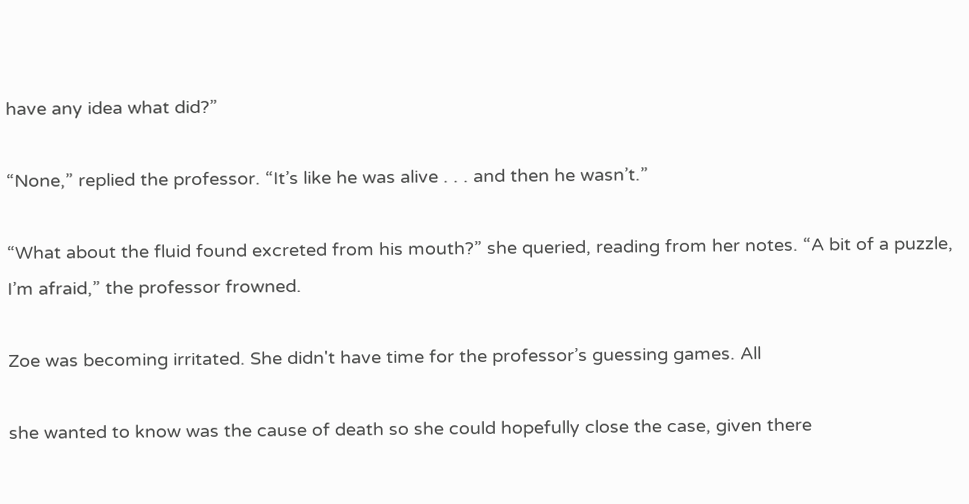have any idea what did?”

“None,” replied the professor. “It’s like he was alive . . . and then he wasn’t.”

“What about the fluid found excreted from his mouth?” she queried, reading from her notes. “A bit of a puzzle, I’m afraid,” the professor frowned.

Zoe was becoming irritated. She didn't have time for the professor’s guessing games. All

she wanted to know was the cause of death so she could hopefully close the case, given there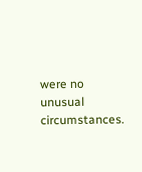were no unusual circumstances.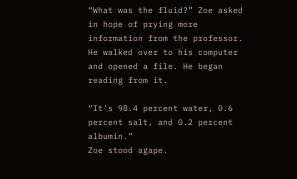“What was the fluid?” Zoe asked in hope of prying more information from the professor. He walked over to his computer and opened a file. He began reading from it.

“It’s 98.4 percent water, 0.6 percent salt, and 0.2 percent albumin.”
Zoe stood agape.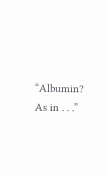“Albumin? As in . . .”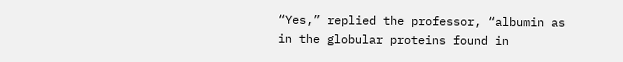“Yes,” replied the professor, “albumin as in the globular proteins found in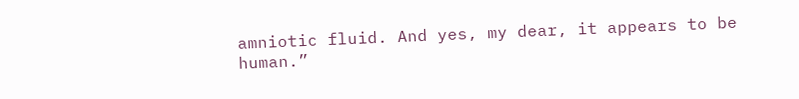amniotic fluid. And yes, my dear, it appears to be human.”